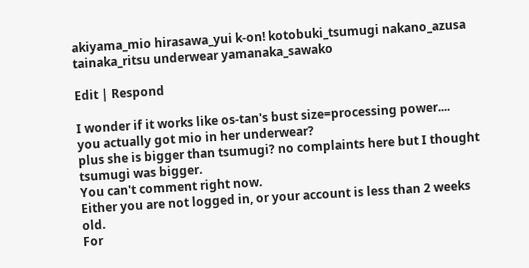akiyama_mio hirasawa_yui k-on! kotobuki_tsumugi nakano_azusa tainaka_ritsu underwear yamanaka_sawako

Edit | Respond

I wonder if it works like os-tan's bust size=processing power....
you actually got mio in her underwear?
plus she is bigger than tsumugi? no complaints here but I thought tsumugi was bigger.
You can't comment right now.
Either you are not logged in, or your account is less than 2 weeks old.
For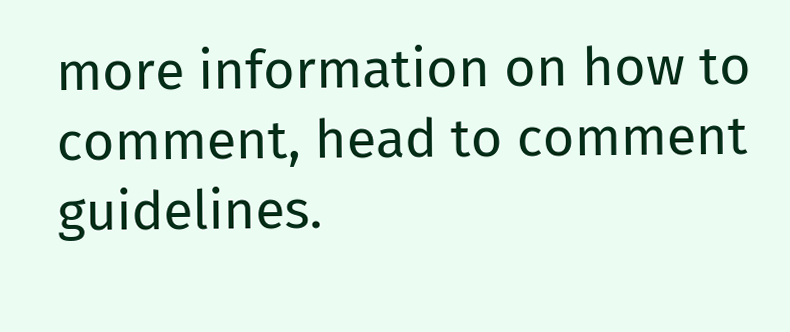more information on how to comment, head to comment guidelines.